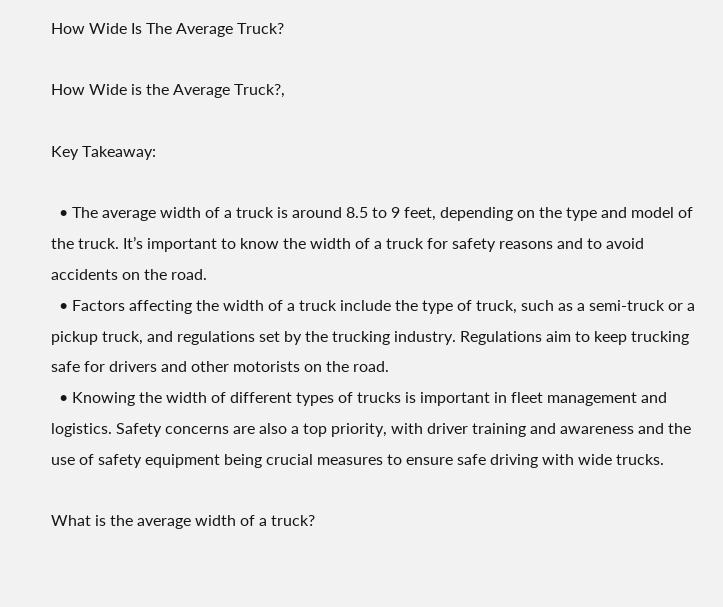How Wide Is The Average Truck?

How Wide is the Average Truck?,

Key Takeaway:

  • The average width of a truck is around 8.5 to 9 feet, depending on the type and model of the truck. It’s important to know the width of a truck for safety reasons and to avoid accidents on the road.
  • Factors affecting the width of a truck include the type of truck, such as a semi-truck or a pickup truck, and regulations set by the trucking industry. Regulations aim to keep trucking safe for drivers and other motorists on the road.
  • Knowing the width of different types of trucks is important in fleet management and logistics. Safety concerns are also a top priority, with driver training and awareness and the use of safety equipment being crucial measures to ensure safe driving with wide trucks.

What is the average width of a truck?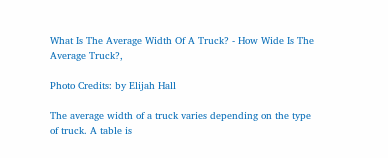What Is The Average Width Of A Truck? - How Wide Is The Average Truck?,

Photo Credits: by Elijah Hall

The average width of a truck varies depending on the type of truck. A table is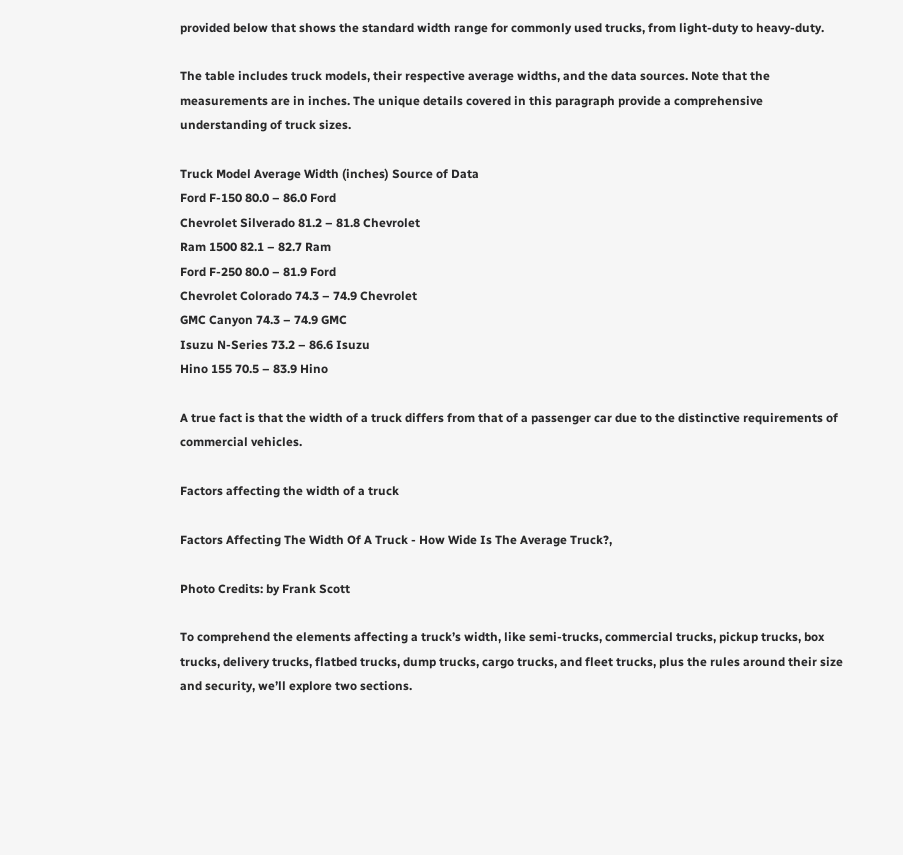provided below that shows the standard width range for commonly used trucks, from light-duty to heavy-duty.

The table includes truck models, their respective average widths, and the data sources. Note that the measurements are in inches. The unique details covered in this paragraph provide a comprehensive understanding of truck sizes.

Truck Model Average Width (inches) Source of Data
Ford F-150 80.0 – 86.0 Ford
Chevrolet Silverado 81.2 – 81.8 Chevrolet
Ram 1500 82.1 – 82.7 Ram
Ford F-250 80.0 – 81.9 Ford
Chevrolet Colorado 74.3 – 74.9 Chevrolet
GMC Canyon 74.3 – 74.9 GMC
Isuzu N-Series 73.2 – 86.6 Isuzu
Hino 155 70.5 – 83.9 Hino

A true fact is that the width of a truck differs from that of a passenger car due to the distinctive requirements of commercial vehicles.

Factors affecting the width of a truck

Factors Affecting The Width Of A Truck - How Wide Is The Average Truck?,

Photo Credits: by Frank Scott

To comprehend the elements affecting a truck’s width, like semi-trucks, commercial trucks, pickup trucks, box trucks, delivery trucks, flatbed trucks, dump trucks, cargo trucks, and fleet trucks, plus the rules around their size and security, we’ll explore two sections.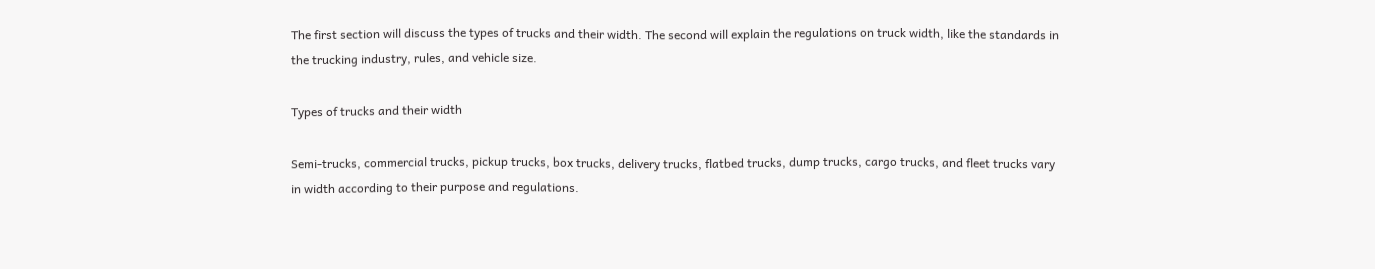The first section will discuss the types of trucks and their width. The second will explain the regulations on truck width, like the standards in the trucking industry, rules, and vehicle size.

Types of trucks and their width

Semi-trucks, commercial trucks, pickup trucks, box trucks, delivery trucks, flatbed trucks, dump trucks, cargo trucks, and fleet trucks vary in width according to their purpose and regulations.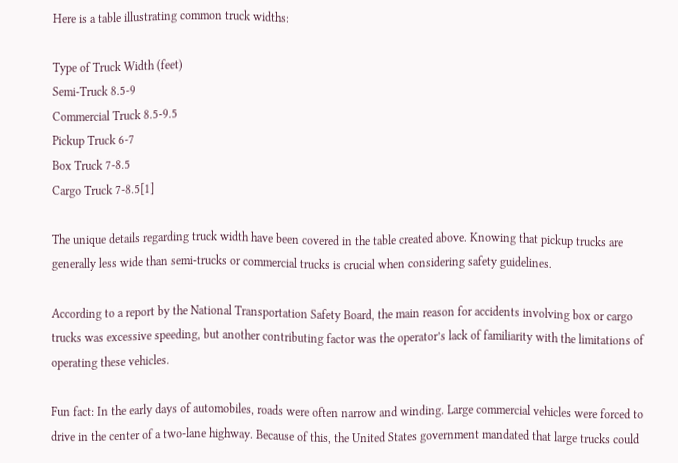Here is a table illustrating common truck widths:

Type of Truck Width (feet)
Semi-Truck 8.5-9
Commercial Truck 8.5-9.5
Pickup Truck 6-7
Box Truck 7-8.5
Cargo Truck 7-8.5[1]

The unique details regarding truck width have been covered in the table created above. Knowing that pickup trucks are generally less wide than semi-trucks or commercial trucks is crucial when considering safety guidelines.

According to a report by the National Transportation Safety Board, the main reason for accidents involving box or cargo trucks was excessive speeding, but another contributing factor was the operator’s lack of familiarity with the limitations of operating these vehicles.

Fun fact: In the early days of automobiles, roads were often narrow and winding. Large commercial vehicles were forced to drive in the center of a two-lane highway. Because of this, the United States government mandated that large trucks could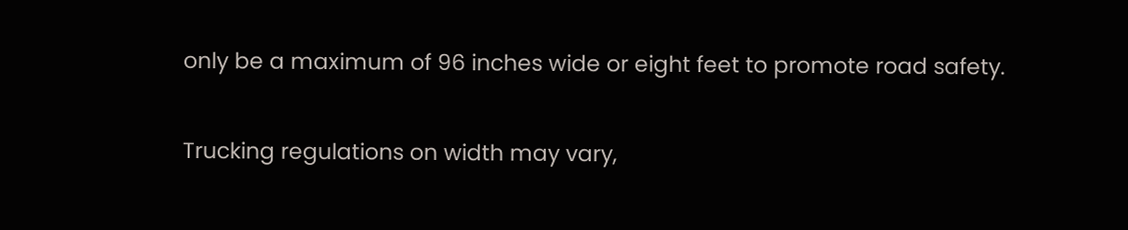only be a maximum of 96 inches wide or eight feet to promote road safety.

Trucking regulations on width may vary,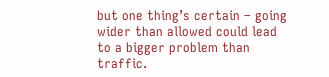but one thing’s certain – going wider than allowed could lead to a bigger problem than traffic.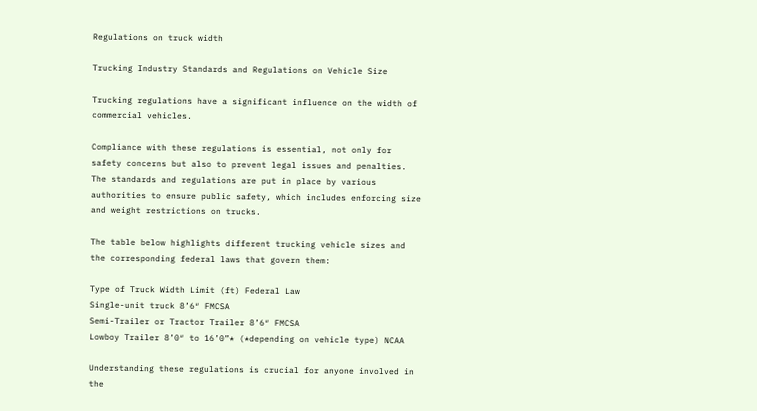Regulations on truck width

Trucking Industry Standards and Regulations on Vehicle Size

Trucking regulations have a significant influence on the width of commercial vehicles.

Compliance with these regulations is essential, not only for safety concerns but also to prevent legal issues and penalties. The standards and regulations are put in place by various authorities to ensure public safety, which includes enforcing size and weight restrictions on trucks.

The table below highlights different trucking vehicle sizes and the corresponding federal laws that govern them:

Type of Truck Width Limit (ft) Federal Law
Single-unit truck 8’6″ FMCSA
Semi-Trailer or Tractor Trailer 8’6″ FMCSA
Lowboy Trailer 8’0″ to 16’0”* (*depending on vehicle type) NCAA

Understanding these regulations is crucial for anyone involved in the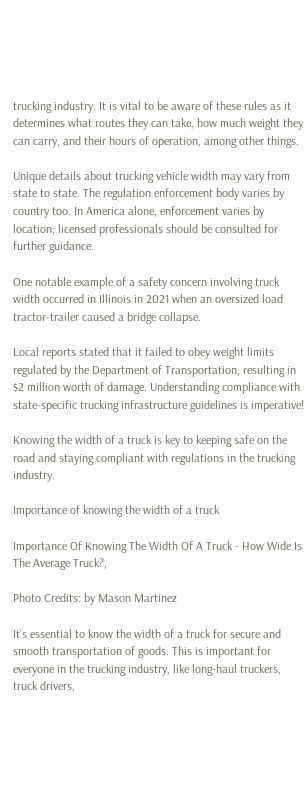trucking industry. It is vital to be aware of these rules as it determines what routes they can take, how much weight they can carry, and their hours of operation, among other things.

Unique details about trucking vehicle width may vary from state to state. The regulation enforcement body varies by country too. In America alone, enforcement varies by location; licensed professionals should be consulted for further guidance.

One notable example of a safety concern involving truck width occurred in Illinois in 2021 when an oversized load tractor-trailer caused a bridge collapse.

Local reports stated that it failed to obey weight limits regulated by the Department of Transportation, resulting in $2 million worth of damage. Understanding compliance with state-specific trucking infrastructure guidelines is imperative!

Knowing the width of a truck is key to keeping safe on the road and staying compliant with regulations in the trucking industry.

Importance of knowing the width of a truck

Importance Of Knowing The Width Of A Truck - How Wide Is The Average Truck?,

Photo Credits: by Mason Martinez

It’s essential to know the width of a truck for secure and smooth transportation of goods. This is important for everyone in the trucking industry, like long-haul truckers, truck drivers,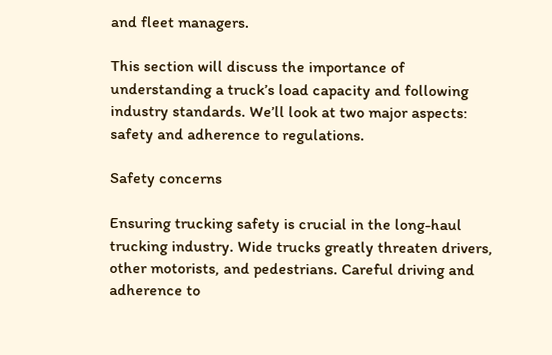and fleet managers.

This section will discuss the importance of understanding a truck’s load capacity and following industry standards. We’ll look at two major aspects: safety and adherence to regulations.

Safety concerns

Ensuring trucking safety is crucial in the long-haul trucking industry. Wide trucks greatly threaten drivers, other motorists, and pedestrians. Careful driving and adherence to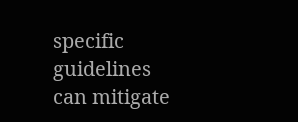specific guidelines can mitigate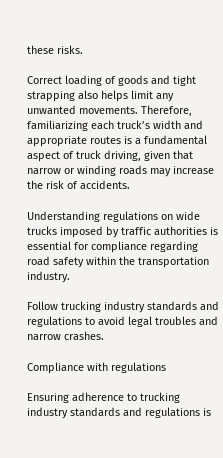these risks.

Correct loading of goods and tight strapping also helps limit any unwanted movements. Therefore, familiarizing each truck’s width and appropriate routes is a fundamental aspect of truck driving, given that narrow or winding roads may increase the risk of accidents.

Understanding regulations on wide trucks imposed by traffic authorities is essential for compliance regarding road safety within the transportation industry.

Follow trucking industry standards and regulations to avoid legal troubles and narrow crashes.

Compliance with regulations

Ensuring adherence to trucking industry standards and regulations is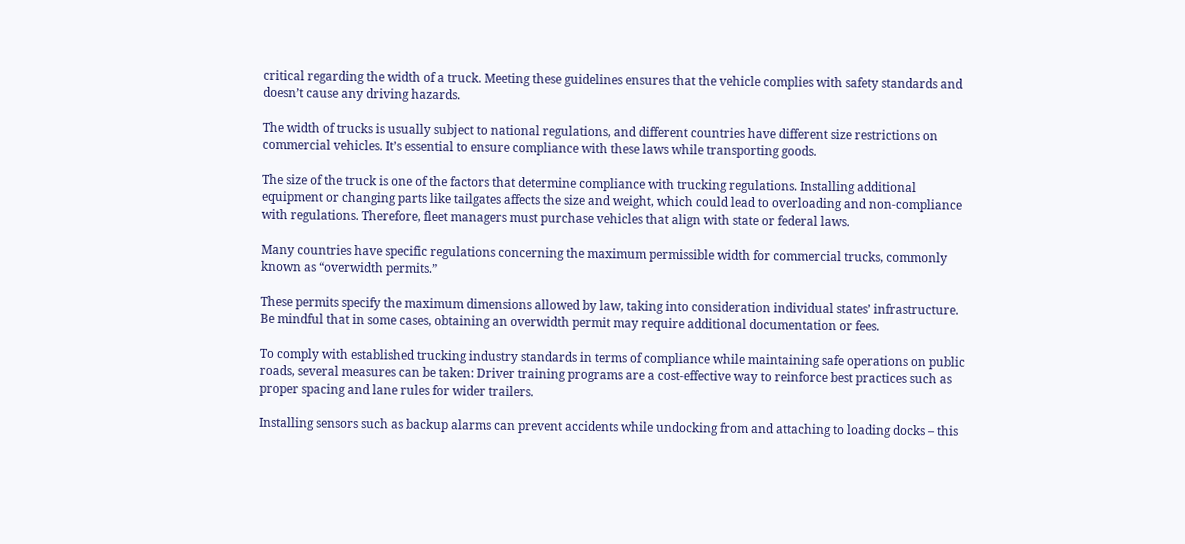critical regarding the width of a truck. Meeting these guidelines ensures that the vehicle complies with safety standards and doesn’t cause any driving hazards.

The width of trucks is usually subject to national regulations, and different countries have different size restrictions on commercial vehicles. It’s essential to ensure compliance with these laws while transporting goods.

The size of the truck is one of the factors that determine compliance with trucking regulations. Installing additional equipment or changing parts like tailgates affects the size and weight, which could lead to overloading and non-compliance with regulations. Therefore, fleet managers must purchase vehicles that align with state or federal laws.

Many countries have specific regulations concerning the maximum permissible width for commercial trucks, commonly known as “overwidth permits.”

These permits specify the maximum dimensions allowed by law, taking into consideration individual states’ infrastructure. Be mindful that in some cases, obtaining an overwidth permit may require additional documentation or fees.

To comply with established trucking industry standards in terms of compliance while maintaining safe operations on public roads, several measures can be taken: Driver training programs are a cost-effective way to reinforce best practices such as proper spacing and lane rules for wider trailers.

Installing sensors such as backup alarms can prevent accidents while undocking from and attaching to loading docks – this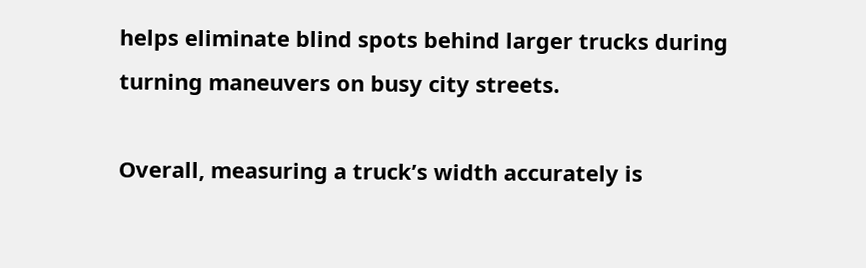helps eliminate blind spots behind larger trucks during turning maneuvers on busy city streets.

Overall, measuring a truck’s width accurately is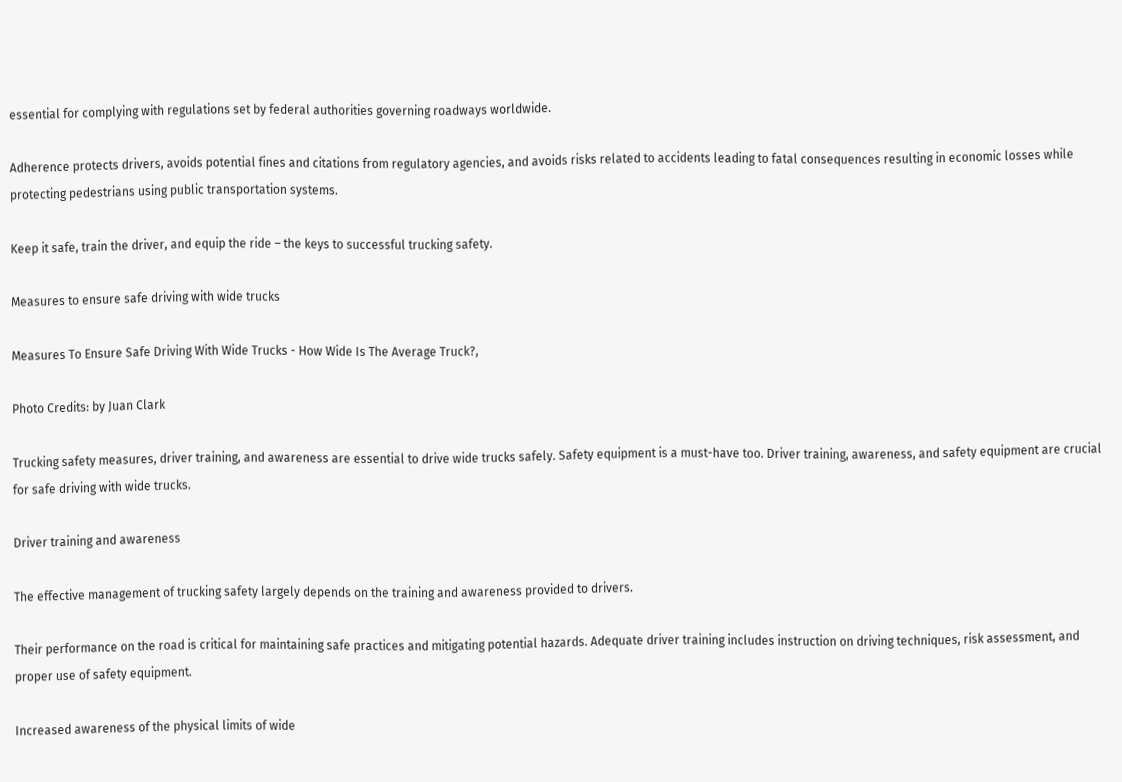essential for complying with regulations set by federal authorities governing roadways worldwide.

Adherence protects drivers, avoids potential fines and citations from regulatory agencies, and avoids risks related to accidents leading to fatal consequences resulting in economic losses while protecting pedestrians using public transportation systems.

Keep it safe, train the driver, and equip the ride – the keys to successful trucking safety.

Measures to ensure safe driving with wide trucks

Measures To Ensure Safe Driving With Wide Trucks - How Wide Is The Average Truck?,

Photo Credits: by Juan Clark

Trucking safety measures, driver training, and awareness are essential to drive wide trucks safely. Safety equipment is a must-have too. Driver training, awareness, and safety equipment are crucial for safe driving with wide trucks.

Driver training and awareness

The effective management of trucking safety largely depends on the training and awareness provided to drivers.

Their performance on the road is critical for maintaining safe practices and mitigating potential hazards. Adequate driver training includes instruction on driving techniques, risk assessment, and proper use of safety equipment.

Increased awareness of the physical limits of wide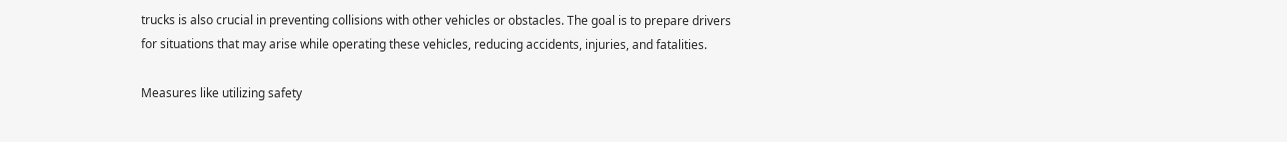trucks is also crucial in preventing collisions with other vehicles or obstacles. The goal is to prepare drivers for situations that may arise while operating these vehicles, reducing accidents, injuries, and fatalities.

Measures like utilizing safety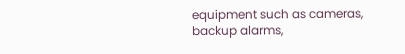equipment such as cameras, backup alarms,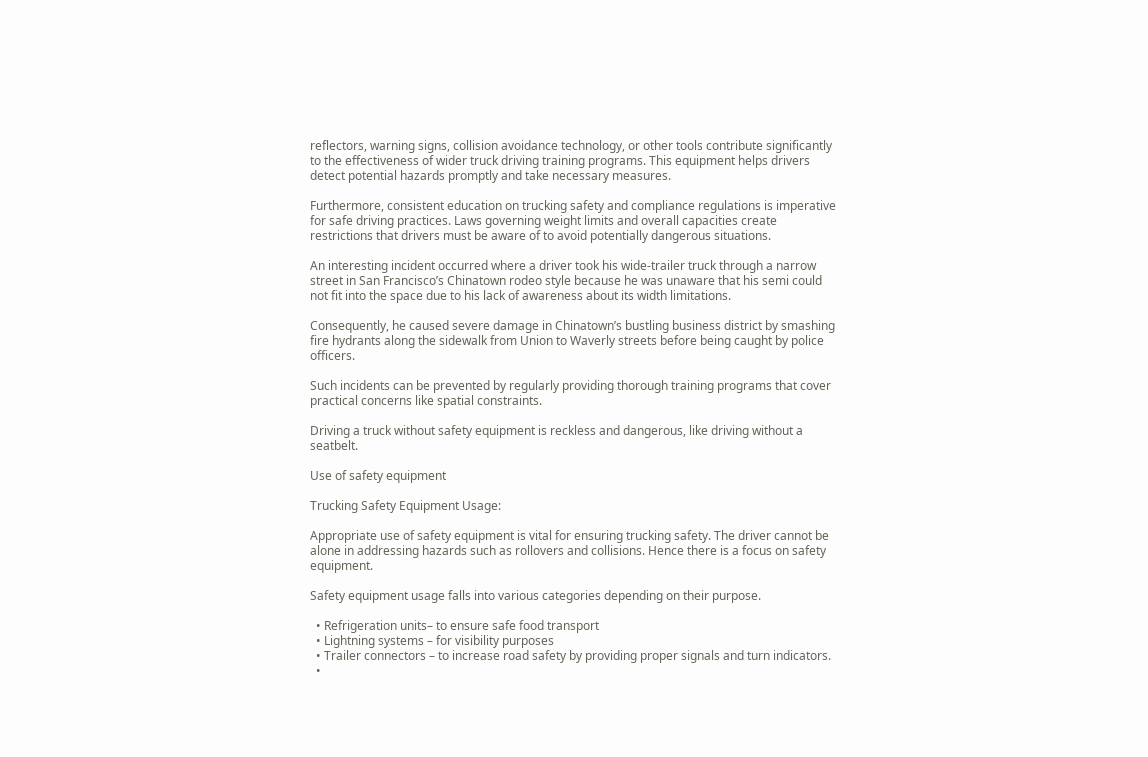reflectors, warning signs, collision avoidance technology, or other tools contribute significantly to the effectiveness of wider truck driving training programs. This equipment helps drivers detect potential hazards promptly and take necessary measures.

Furthermore, consistent education on trucking safety and compliance regulations is imperative for safe driving practices. Laws governing weight limits and overall capacities create restrictions that drivers must be aware of to avoid potentially dangerous situations.

An interesting incident occurred where a driver took his wide-trailer truck through a narrow street in San Francisco’s Chinatown rodeo style because he was unaware that his semi could not fit into the space due to his lack of awareness about its width limitations.

Consequently, he caused severe damage in Chinatown’s bustling business district by smashing fire hydrants along the sidewalk from Union to Waverly streets before being caught by police officers.

Such incidents can be prevented by regularly providing thorough training programs that cover practical concerns like spatial constraints.

Driving a truck without safety equipment is reckless and dangerous, like driving without a seatbelt.

Use of safety equipment

Trucking Safety Equipment Usage:

Appropriate use of safety equipment is vital for ensuring trucking safety. The driver cannot be alone in addressing hazards such as rollovers and collisions. Hence there is a focus on safety equipment.

Safety equipment usage falls into various categories depending on their purpose.

  • Refrigeration units– to ensure safe food transport
  • Lightning systems – for visibility purposes
  • Trailer connectors – to increase road safety by providing proper signals and turn indicators.
  •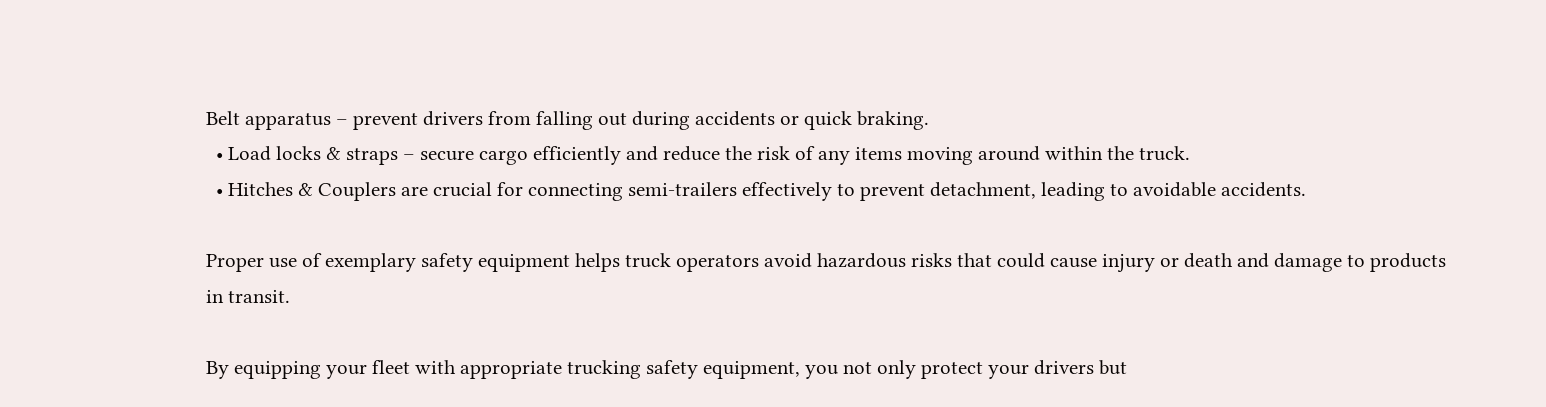Belt apparatus – prevent drivers from falling out during accidents or quick braking.
  • Load locks & straps – secure cargo efficiently and reduce the risk of any items moving around within the truck.
  • Hitches & Couplers are crucial for connecting semi-trailers effectively to prevent detachment, leading to avoidable accidents.

Proper use of exemplary safety equipment helps truck operators avoid hazardous risks that could cause injury or death and damage to products in transit.

By equipping your fleet with appropriate trucking safety equipment, you not only protect your drivers but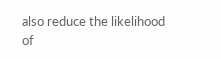also reduce the likelihood of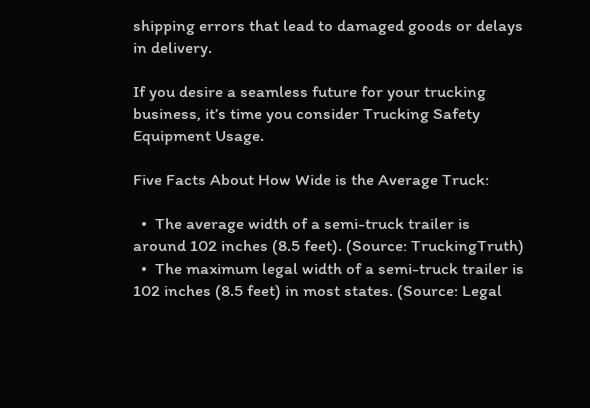shipping errors that lead to damaged goods or delays in delivery.

If you desire a seamless future for your trucking business, it’s time you consider Trucking Safety Equipment Usage.

Five Facts About How Wide is the Average Truck:

  •  The average width of a semi-truck trailer is around 102 inches (8.5 feet). (Source: TruckingTruth)
  •  The maximum legal width of a semi-truck trailer is 102 inches (8.5 feet) in most states. (Source: Legal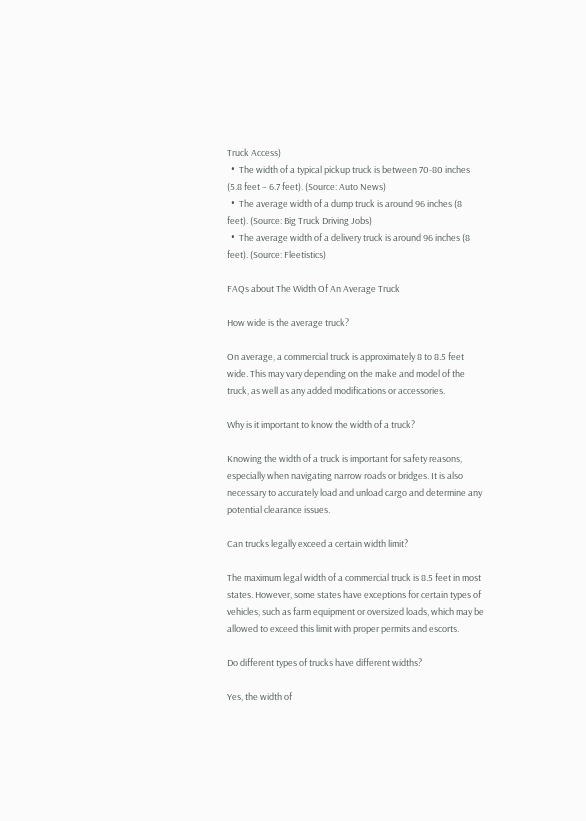Truck Access)
  •  The width of a typical pickup truck is between 70-80 inches (5.8 feet – 6.7 feet). (Source: Auto News)
  •  The average width of a dump truck is around 96 inches (8 feet). (Source: Big Truck Driving Jobs)
  •  The average width of a delivery truck is around 96 inches (8 feet). (Source: Fleetistics)

FAQs about The Width Of An Average Truck

How wide is the average truck?

On average, a commercial truck is approximately 8 to 8.5 feet wide. This may vary depending on the make and model of the truck, as well as any added modifications or accessories.

Why is it important to know the width of a truck?

Knowing the width of a truck is important for safety reasons, especially when navigating narrow roads or bridges. It is also necessary to accurately load and unload cargo and determine any potential clearance issues.

Can trucks legally exceed a certain width limit?

The maximum legal width of a commercial truck is 8.5 feet in most states. However, some states have exceptions for certain types of vehicles, such as farm equipment or oversized loads, which may be allowed to exceed this limit with proper permits and escorts.

Do different types of trucks have different widths?

Yes, the width of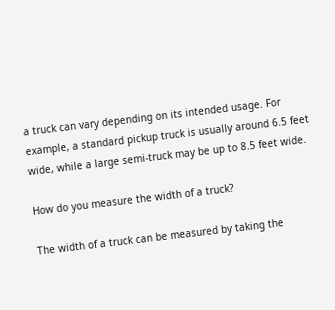a truck can vary depending on its intended usage. For example, a standard pickup truck is usually around 6.5 feet wide, while a large semi-truck may be up to 8.5 feet wide.

How do you measure the width of a truck?

The width of a truck can be measured by taking the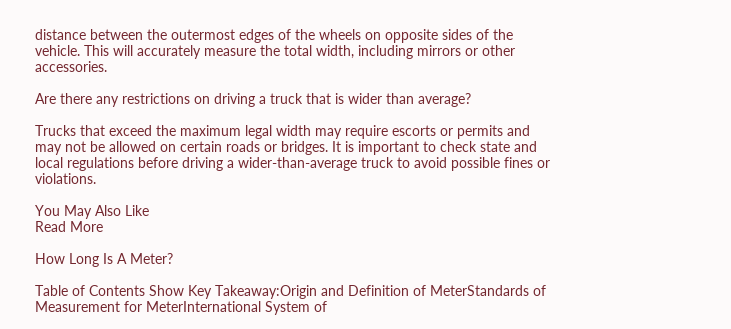distance between the outermost edges of the wheels on opposite sides of the vehicle. This will accurately measure the total width, including mirrors or other accessories.

Are there any restrictions on driving a truck that is wider than average?

Trucks that exceed the maximum legal width may require escorts or permits and may not be allowed on certain roads or bridges. It is important to check state and local regulations before driving a wider-than-average truck to avoid possible fines or violations.

You May Also Like
Read More

How Long Is A Meter?

Table of Contents Show Key Takeaway:Origin and Definition of MeterStandards of Measurement for MeterInternational System of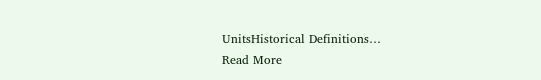UnitsHistorical Definitions…
Read More